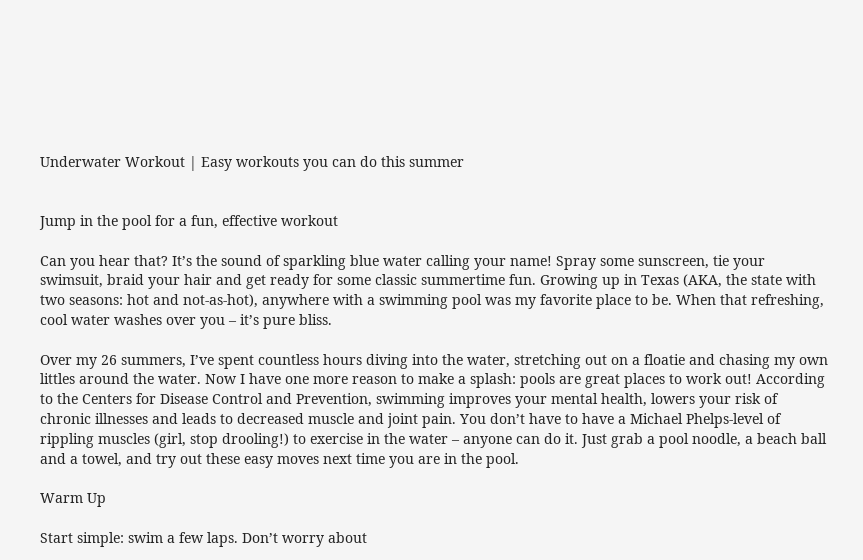Underwater Workout | Easy workouts you can do this summer


Jump in the pool for a fun, effective workout

Can you hear that? It’s the sound of sparkling blue water calling your name! Spray some sunscreen, tie your swimsuit, braid your hair and get ready for some classic summertime fun. Growing up in Texas (AKA, the state with two seasons: hot and not-as-hot), anywhere with a swimming pool was my favorite place to be. When that refreshing, cool water washes over you – it’s pure bliss.

Over my 26 summers, I’ve spent countless hours diving into the water, stretching out on a floatie and chasing my own littles around the water. Now I have one more reason to make a splash: pools are great places to work out! According to the Centers for Disease Control and Prevention, swimming improves your mental health, lowers your risk of chronic illnesses and leads to decreased muscle and joint pain. You don’t have to have a Michael Phelps-level of rippling muscles (girl, stop drooling!) to exercise in the water – anyone can do it. Just grab a pool noodle, a beach ball and a towel, and try out these easy moves next time you are in the pool.

Warm Up

Start simple: swim a few laps. Don’t worry about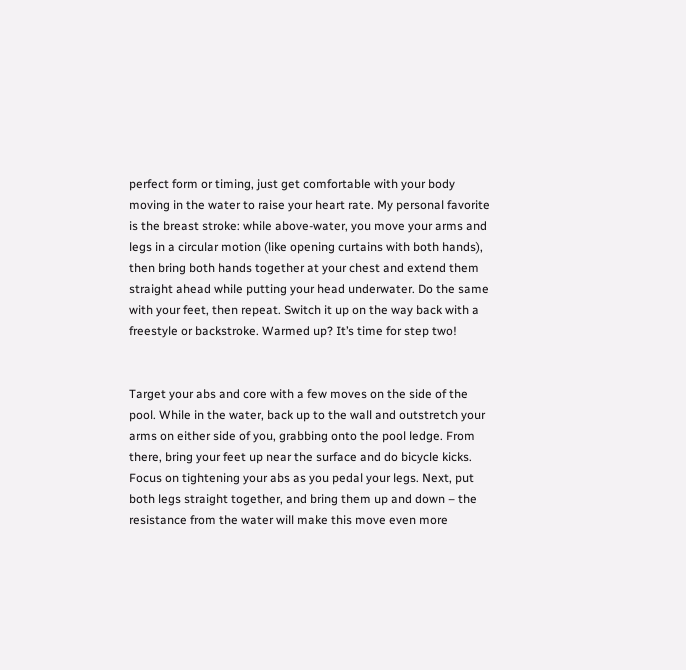perfect form or timing, just get comfortable with your body moving in the water to raise your heart rate. My personal favorite is the breast stroke: while above-water, you move your arms and legs in a circular motion (like opening curtains with both hands), then bring both hands together at your chest and extend them straight ahead while putting your head underwater. Do the same with your feet, then repeat. Switch it up on the way back with a freestyle or backstroke. Warmed up? It’s time for step two!


Target your abs and core with a few moves on the side of the pool. While in the water, back up to the wall and outstretch your arms on either side of you, grabbing onto the pool ledge. From there, bring your feet up near the surface and do bicycle kicks. Focus on tightening your abs as you pedal your legs. Next, put both legs straight together, and bring them up and down – the resistance from the water will make this move even more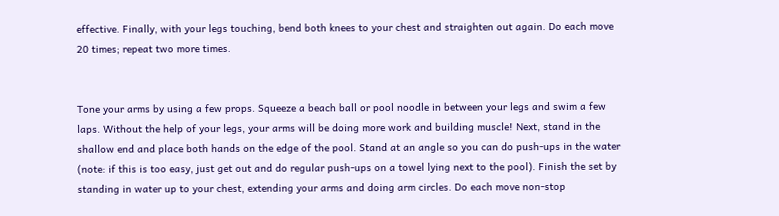effective. Finally, with your legs touching, bend both knees to your chest and straighten out again. Do each move 20 times; repeat two more times.


Tone your arms by using a few props. Squeeze a beach ball or pool noodle in between your legs and swim a few laps. Without the help of your legs, your arms will be doing more work and building muscle! Next, stand in the shallow end and place both hands on the edge of the pool. Stand at an angle so you can do push-ups in the water (note: if this is too easy, just get out and do regular push-ups on a towel lying next to the pool). Finish the set by standing in water up to your chest, extending your arms and doing arm circles. Do each move non-stop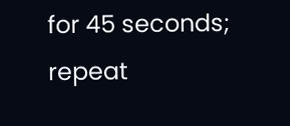for 45 seconds; repeat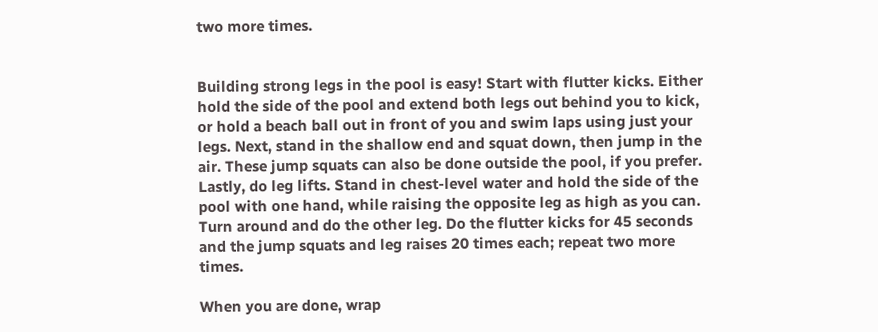two more times.


Building strong legs in the pool is easy! Start with flutter kicks. Either hold the side of the pool and extend both legs out behind you to kick, or hold a beach ball out in front of you and swim laps using just your legs. Next, stand in the shallow end and squat down, then jump in the air. These jump squats can also be done outside the pool, if you prefer. Lastly, do leg lifts. Stand in chest-level water and hold the side of the pool with one hand, while raising the opposite leg as high as you can. Turn around and do the other leg. Do the flutter kicks for 45 seconds and the jump squats and leg raises 20 times each; repeat two more times.

When you are done, wrap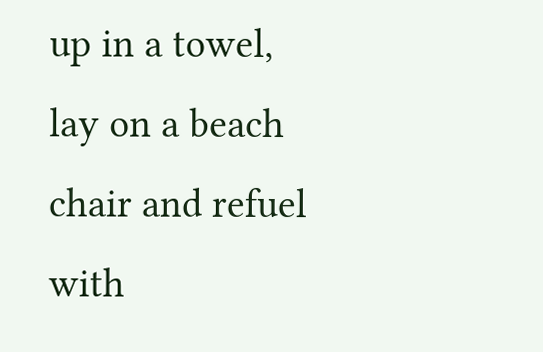up in a towel, lay on a beach chair and refuel with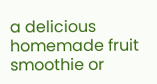a delicious homemade fruit smoothie or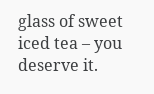glass of sweet iced tea – you deserve it.